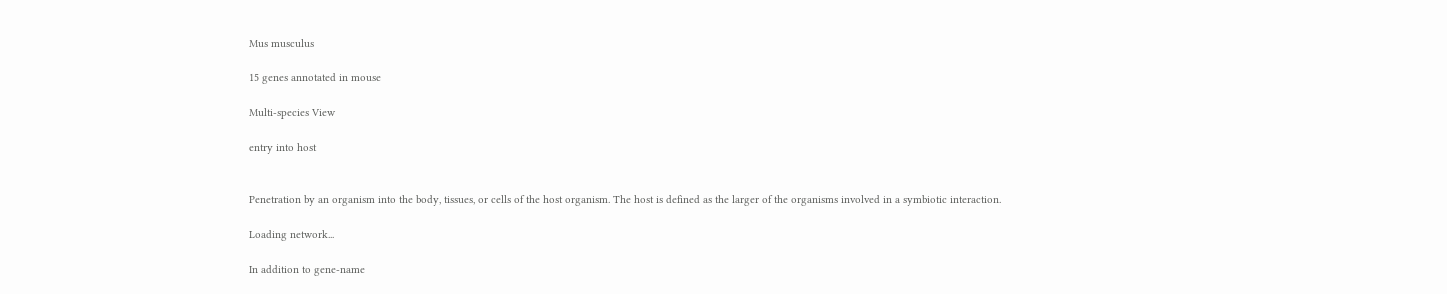Mus musculus

15 genes annotated in mouse

Multi-species View

entry into host


Penetration by an organism into the body, tissues, or cells of the host organism. The host is defined as the larger of the organisms involved in a symbiotic interaction.

Loading network...

In addition to gene-name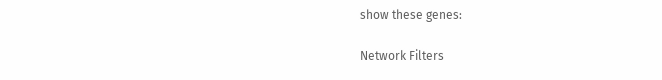show these genes:

Network Filters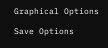Graphical Options

Save Options